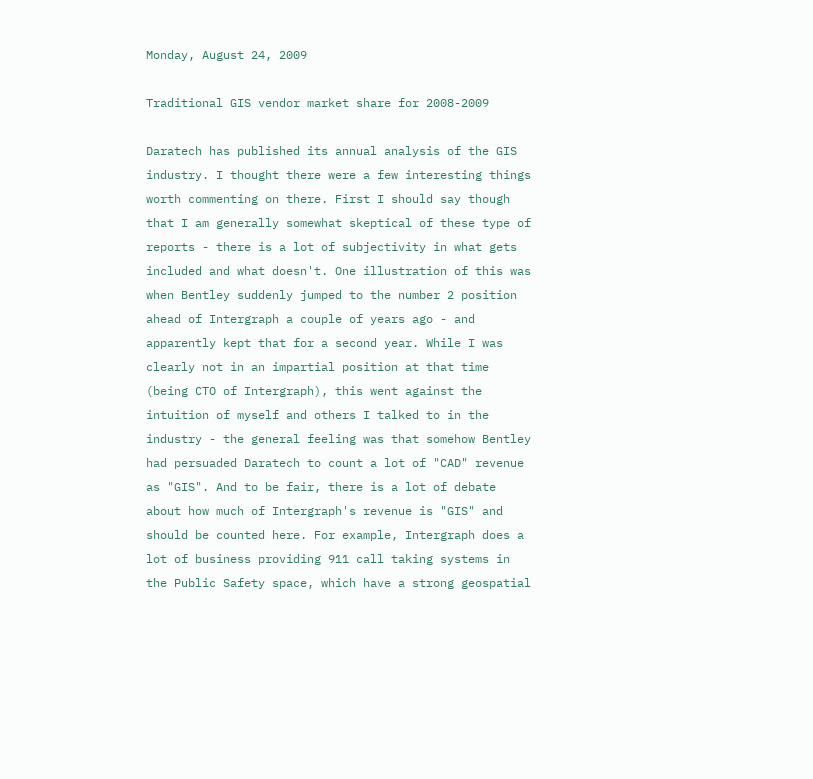Monday, August 24, 2009

Traditional GIS vendor market share for 2008-2009

Daratech has published its annual analysis of the GIS industry. I thought there were a few interesting things worth commenting on there. First I should say though that I am generally somewhat skeptical of these type of reports - there is a lot of subjectivity in what gets included and what doesn't. One illustration of this was when Bentley suddenly jumped to the number 2 position ahead of Intergraph a couple of years ago - and apparently kept that for a second year. While I was clearly not in an impartial position at that time (being CTO of Intergraph), this went against the intuition of myself and others I talked to in the industry - the general feeling was that somehow Bentley had persuaded Daratech to count a lot of "CAD" revenue as "GIS". And to be fair, there is a lot of debate about how much of Intergraph's revenue is "GIS" and should be counted here. For example, Intergraph does a lot of business providing 911 call taking systems in the Public Safety space, which have a strong geospatial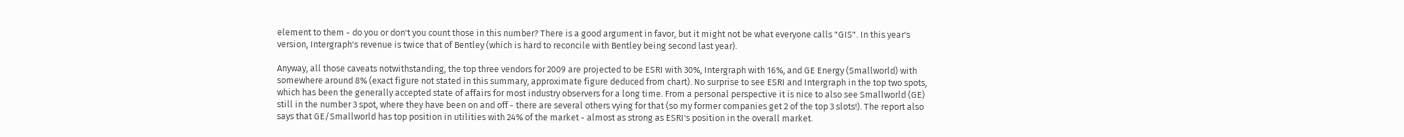element to them - do you or don't you count those in this number? There is a good argument in favor, but it might not be what everyone calls "GIS". In this year's version, Intergraph's revenue is twice that of Bentley (which is hard to reconcile with Bentley being second last year).

Anyway, all those caveats notwithstanding, the top three vendors for 2009 are projected to be ESRI with 30%, Intergraph with 16%, and GE Energy (Smallworld) with somewhere around 8% (exact figure not stated in this summary, approximate figure deduced from chart). No surprise to see ESRI and Intergraph in the top two spots, which has been the generally accepted state of affairs for most industry observers for a long time. From a personal perspective it is nice to also see Smallworld (GE) still in the number 3 spot, where they have been on and off - there are several others vying for that (so my former companies get 2 of the top 3 slots!). The report also says that GE/Smallworld has top position in utilities with 24% of the market - almost as strong as ESRI's position in the overall market.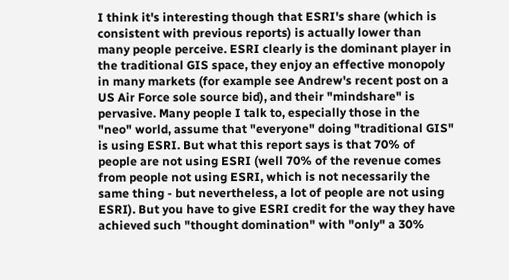I think it's interesting though that ESRI's share (which is consistent with previous reports) is actually lower than many people perceive. ESRI clearly is the dominant player in the traditional GIS space, they enjoy an effective monopoly in many markets (for example see Andrew's recent post on a US Air Force sole source bid), and their "mindshare" is pervasive. Many people I talk to, especially those in the "neo" world, assume that "everyone" doing "traditional GIS" is using ESRI. But what this report says is that 70% of people are not using ESRI (well 70% of the revenue comes from people not using ESRI, which is not necessarily the same thing - but nevertheless, a lot of people are not using ESRI). But you have to give ESRI credit for the way they have achieved such "thought domination" with "only" a 30%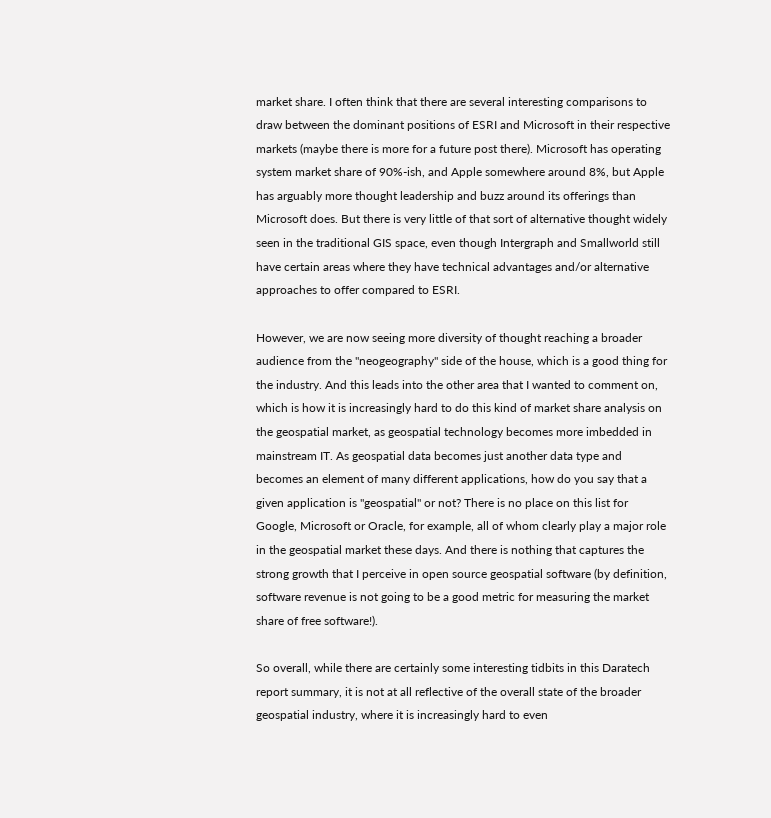market share. I often think that there are several interesting comparisons to draw between the dominant positions of ESRI and Microsoft in their respective markets (maybe there is more for a future post there). Microsoft has operating system market share of 90%-ish, and Apple somewhere around 8%, but Apple has arguably more thought leadership and buzz around its offerings than Microsoft does. But there is very little of that sort of alternative thought widely seen in the traditional GIS space, even though Intergraph and Smallworld still have certain areas where they have technical advantages and/or alternative approaches to offer compared to ESRI.

However, we are now seeing more diversity of thought reaching a broader audience from the "neogeography" side of the house, which is a good thing for the industry. And this leads into the other area that I wanted to comment on, which is how it is increasingly hard to do this kind of market share analysis on the geospatial market, as geospatial technology becomes more imbedded in mainstream IT. As geospatial data becomes just another data type and becomes an element of many different applications, how do you say that a given application is "geospatial" or not? There is no place on this list for Google, Microsoft or Oracle, for example, all of whom clearly play a major role in the geospatial market these days. And there is nothing that captures the strong growth that I perceive in open source geospatial software (by definition, software revenue is not going to be a good metric for measuring the market share of free software!).

So overall, while there are certainly some interesting tidbits in this Daratech report summary, it is not at all reflective of the overall state of the broader geospatial industry, where it is increasingly hard to even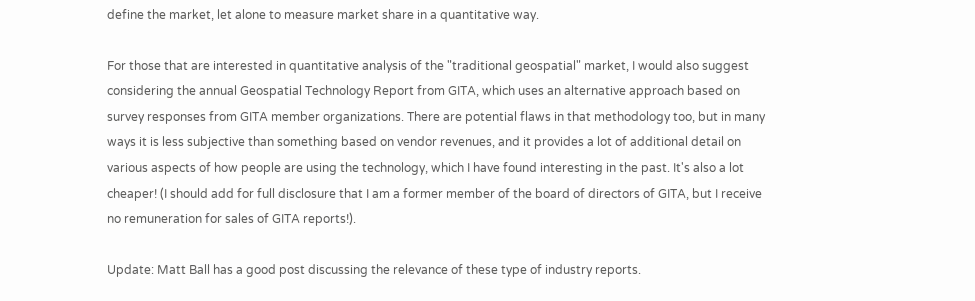define the market, let alone to measure market share in a quantitative way.

For those that are interested in quantitative analysis of the "traditional geospatial" market, I would also suggest considering the annual Geospatial Technology Report from GITA, which uses an alternative approach based on survey responses from GITA member organizations. There are potential flaws in that methodology too, but in many ways it is less subjective than something based on vendor revenues, and it provides a lot of additional detail on various aspects of how people are using the technology, which I have found interesting in the past. It's also a lot cheaper! (I should add for full disclosure that I am a former member of the board of directors of GITA, but I receive no remuneration for sales of GITA reports!).

Update: Matt Ball has a good post discussing the relevance of these type of industry reports.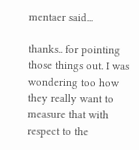mentaer said...

thanks.. for pointing those things out. I was wondering too how they really want to measure that with respect to the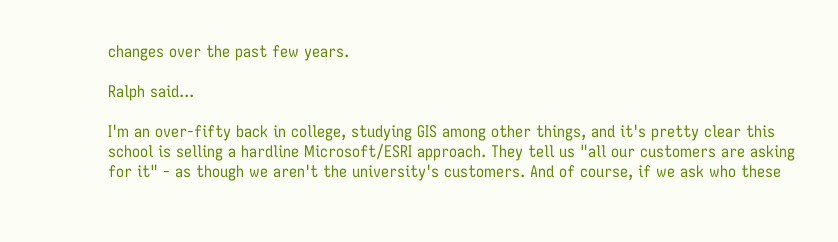changes over the past few years.

Ralph said...

I'm an over-fifty back in college, studying GIS among other things, and it's pretty clear this school is selling a hardline Microsoft/ESRI approach. They tell us "all our customers are asking for it" - as though we aren't the university's customers. And of course, if we ask who these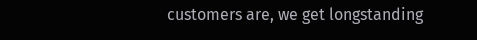customers are, we get longstanding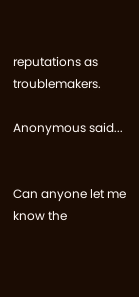reputations as troublemakers.

Anonymous said...


Can anyone let me know the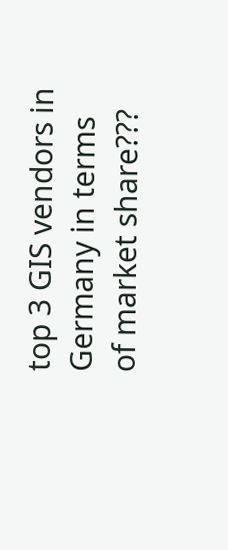top 3 GIS vendors in Germany in terms of market share???